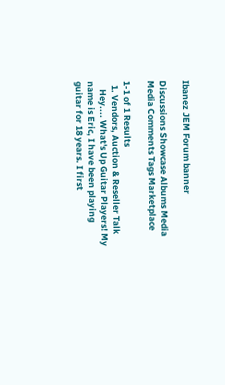Ibanez JEM Forum banner

Discussions Showcase Albums Media Media Comments Tags Marketplace

1-1 of 1 Results
  1. Vendors, Auction & Reseller Talk
    Hey.... What's Up Guitar Players! My name is Eric, I have been playing guitar for 18 years. I first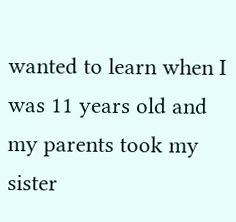wanted to learn when I was 11 years old and my parents took my sister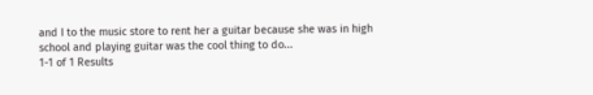and I to the music store to rent her a guitar because she was in high school and playing guitar was the cool thing to do...
1-1 of 1 Results